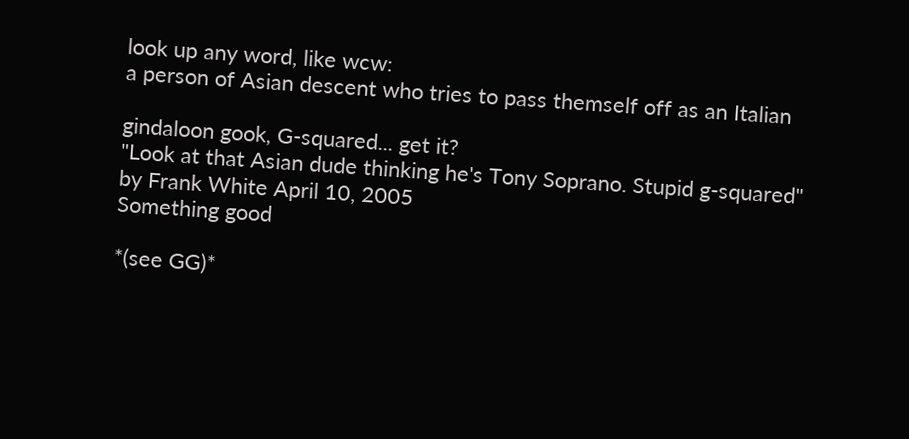look up any word, like wcw:
a person of Asian descent who tries to pass themself off as an Italian

gindaloon gook, G-squared... get it?
"Look at that Asian dude thinking he's Tony Soprano. Stupid g-squared"
by Frank White April 10, 2005
Something good

*(see GG)*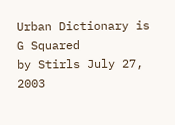Urban Dictionary is G Squared
by Stirls July 27, 2003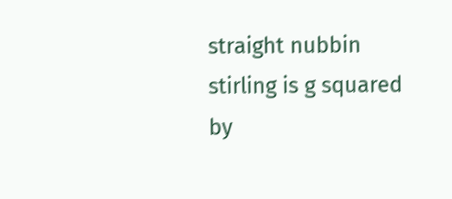straight nubbin
stirling is g squared
by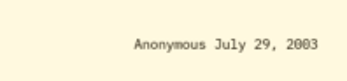Anonymous July 29, 2003